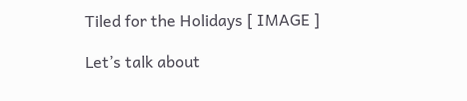Tiled for the Holidays [ IMAGE ]

Let’s talk about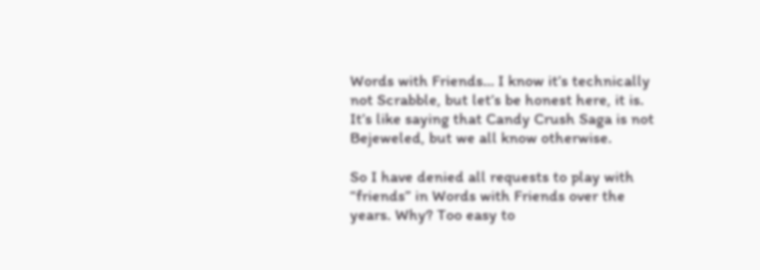Words with Friends… I know it’s technically not Scrabble, but let’s be honest here, it is. It’s like saying that Candy Crush Saga is not Bejeweled, but we all know otherwise.

So I have denied all requests to play with “friends” in Words with Friends over the years. Why? Too easy to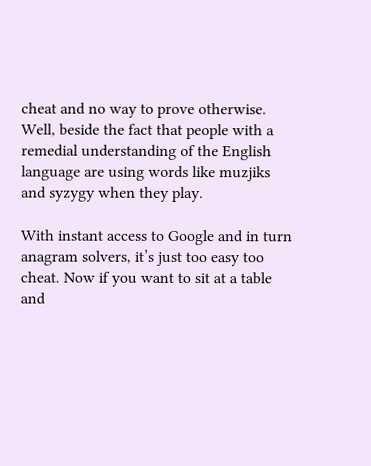cheat and no way to prove otherwise. Well, beside the fact that people with a remedial understanding of the English language are using words like muzjiks and syzygy when they play.

With instant access to Google and in turn anagram solvers, it’s just too easy too cheat. Now if you want to sit at a table and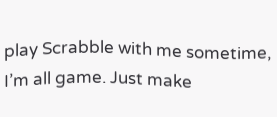play Scrabble with me sometime, I’m all game. Just make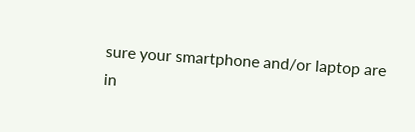sure your smartphone and/or laptop are in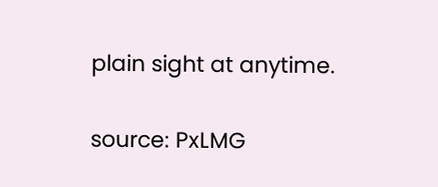plain sight at anytime.

source: PxLMG